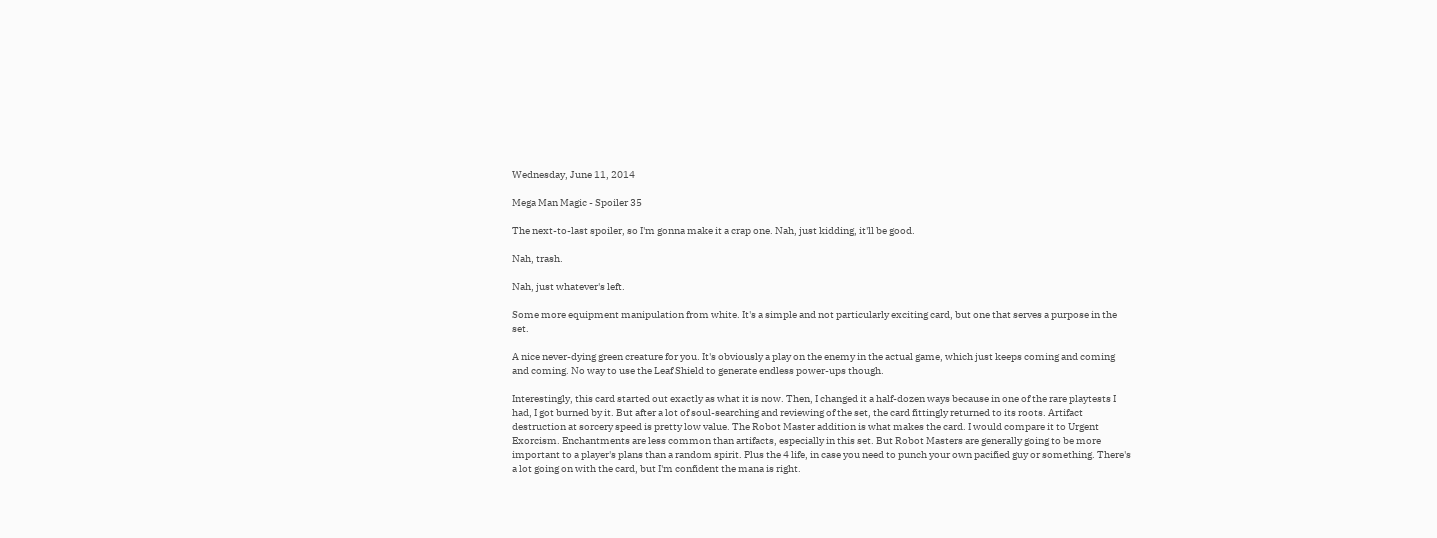Wednesday, June 11, 2014

Mega Man Magic - Spoiler 35

The next-to-last spoiler, so I'm gonna make it a crap one. Nah, just kidding, it'll be good.

Nah, trash.

Nah, just whatever's left.

Some more equipment manipulation from white. It's a simple and not particularly exciting card, but one that serves a purpose in the set.

A nice never-dying green creature for you. It's obviously a play on the enemy in the actual game, which just keeps coming and coming and coming. No way to use the Leaf Shield to generate endless power-ups though.

Interestingly, this card started out exactly as what it is now. Then, I changed it a half-dozen ways because in one of the rare playtests I had, I got burned by it. But after a lot of soul-searching and reviewing of the set, the card fittingly returned to its roots. Artifact destruction at sorcery speed is pretty low value. The Robot Master addition is what makes the card. I would compare it to Urgent Exorcism. Enchantments are less common than artifacts, especially in this set. But Robot Masters are generally going to be more important to a player's plans than a random spirit. Plus the 4 life, in case you need to punch your own pacified guy or something. There's a lot going on with the card, but I'm confident the mana is right.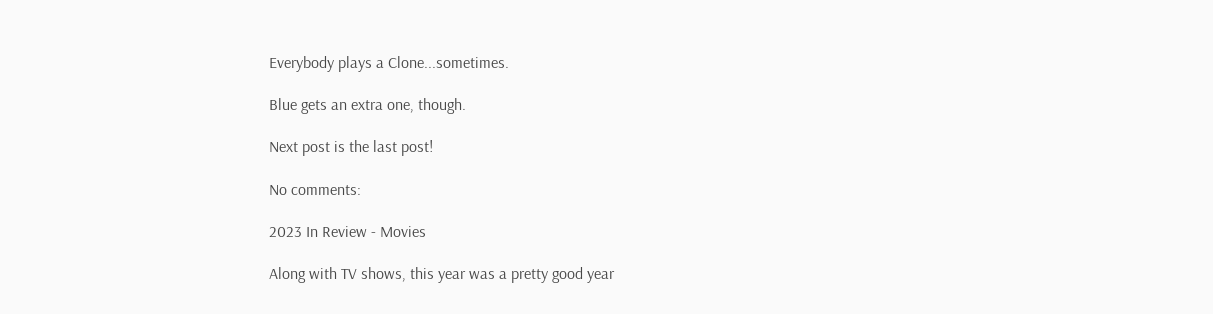Everybody plays a Clone...sometimes.

Blue gets an extra one, though.

Next post is the last post!

No comments:

2023 In Review - Movies

Along with TV shows, this year was a pretty good year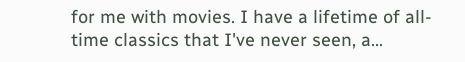for me with movies. I have a lifetime of all-time classics that I've never seen, a...